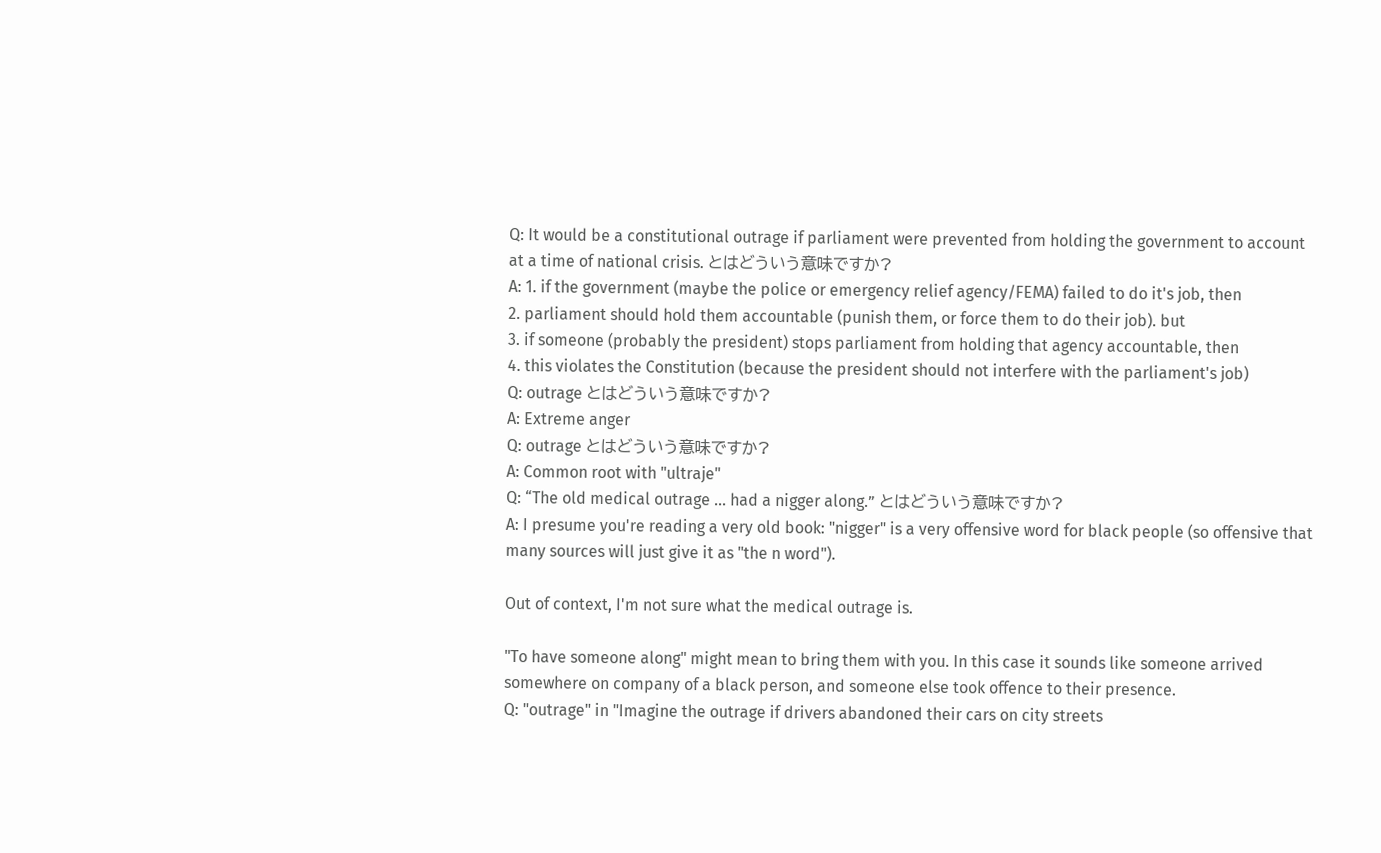Q: It would be a constitutional outrage if parliament were prevented from holding the government to account at a time of national crisis. とはどういう意味ですか?
A: 1. if the government (maybe the police or emergency relief agency/FEMA) failed to do it's job, then
2. parliament should hold them accountable (punish them, or force them to do their job). but
3. if someone (probably the president) stops parliament from holding that agency accountable, then
4. this violates the Constitution (because the president should not interfere with the parliament's job)
Q: outrage とはどういう意味ですか?
A: Extreme anger
Q: outrage とはどういう意味ですか?
A: Common root with "ultraje"
Q: “The old medical outrage … had a nigger along.” とはどういう意味ですか?
A: I presume you're reading a very old book: "nigger" is a very offensive word for black people (so offensive that many sources will just give it as "the n word").

Out of context, I'm not sure what the medical outrage is.

"To have someone along" might mean to bring them with you. In this case it sounds like someone arrived somewhere on company of a black person, and someone else took offence to their presence.
Q: "outrage" in "Imagine the outrage if drivers abandoned their cars on city streets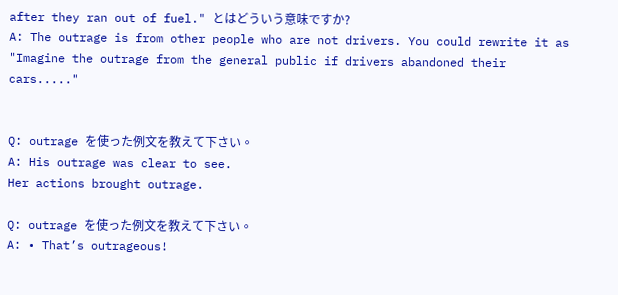after they ran out of fuel." とはどういう意味ですか?
A: The outrage is from other people who are not drivers. You could rewrite it as "Imagine the outrage from the general public if drivers abandoned their cars....."


Q: outrage を使った例文を教えて下さい。
A: His outrage was clear to see.
Her actions brought outrage.

Q: outrage を使った例文を教えて下さい。
A: • That’s outrageous!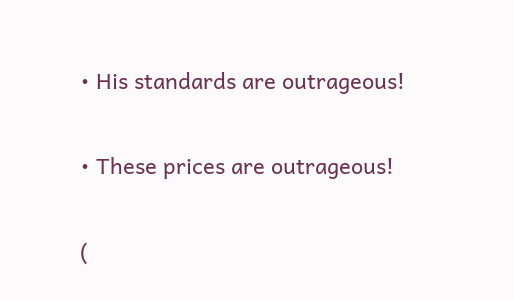• His standards are outrageous!

• These prices are outrageous!

(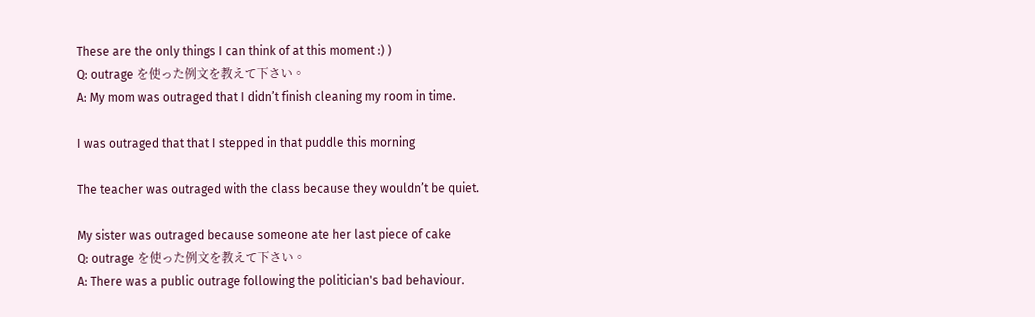These are the only things I can think of at this moment :) )
Q: outrage を使った例文を教えて下さい。
A: My mom was outraged that I didn’t finish cleaning my room in time.

I was outraged that that I stepped in that puddle this morning

The teacher was outraged with the class because they wouldn’t be quiet.

My sister was outraged because someone ate her last piece of cake
Q: outrage を使った例文を教えて下さい。
A: There was a public outrage following the politician's bad behaviour.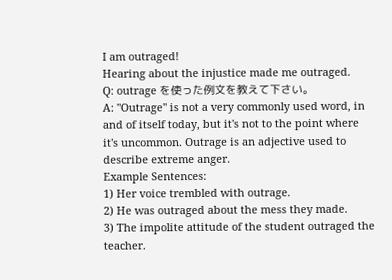I am outraged!
Hearing about the injustice made me outraged.
Q: outrage を使った例文を教えて下さい。
A: "Outrage" is not a very commonly used word, in and of itself today, but it's not to the point where it's uncommon. Outrage is an adjective used to describe extreme anger.
Example Sentences:
1) Her voice trembled with outrage.
2) He was outraged about the mess they made.
3) The impolite attitude of the student outraged the teacher.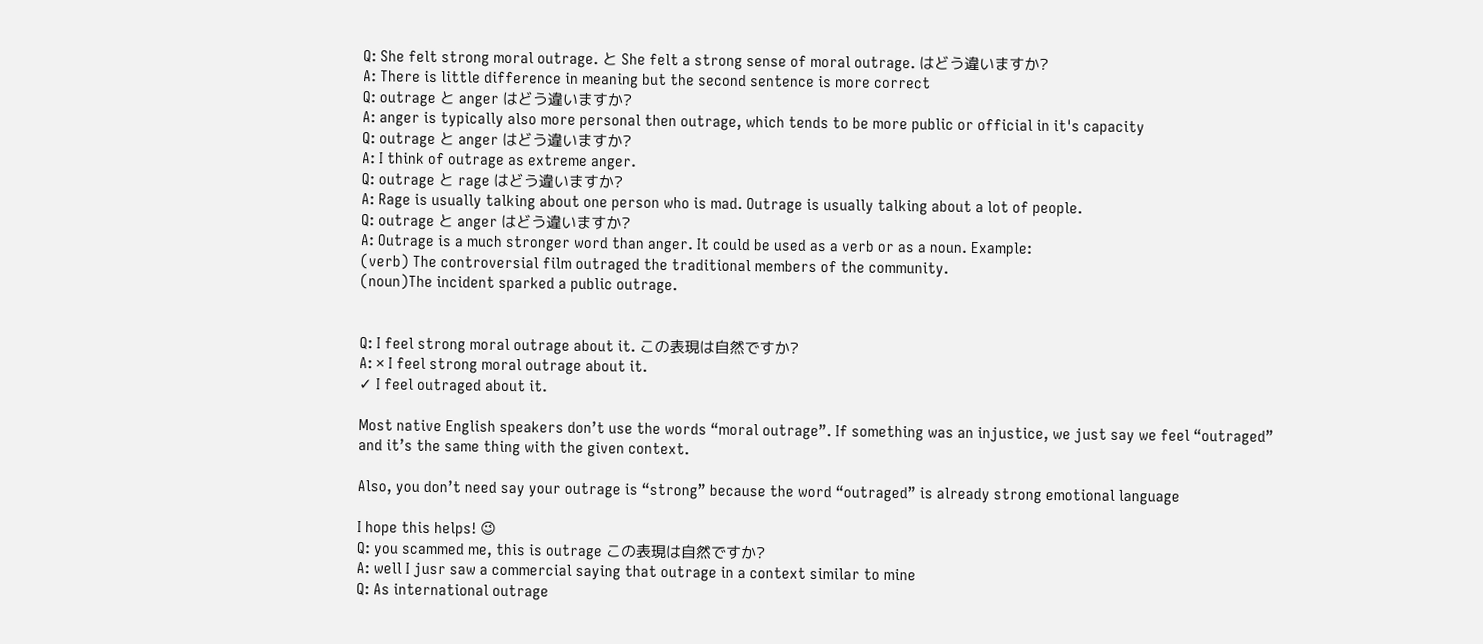Q: She felt strong moral outrage. と She felt a strong sense of moral outrage. はどう違いますか?
A: There is little difference in meaning but the second sentence is more correct
Q: outrage と anger はどう違いますか?
A: anger is typically also more personal then outrage, which tends to be more public or official in it's capacity
Q: outrage と anger はどう違いますか?
A: I think of outrage as extreme anger.
Q: outrage と rage はどう違いますか?
A: Rage is usually talking about one person who is mad. Outrage is usually talking about a lot of people.
Q: outrage と anger はどう違いますか?
A: Outrage is a much stronger word than anger. It could be used as a verb or as a noun. Example:
(verb) The controversial film outraged the traditional members of the community.
(noun)The incident sparked a public outrage.


Q: I feel strong moral outrage about it. この表現は自然ですか?
A: × I feel strong moral outrage about it.
✓ I feel outraged about it.

Most native English speakers don’t use the words “moral outrage”. If something was an injustice, we just say we feel “outraged” and it’s the same thing with the given context.

Also, you don’t need say your outrage is “strong” because the word “outraged” is already strong emotional language

I hope this helps! 😉
Q: you scammed me, this is outrage この表現は自然ですか?
A: well I jusr saw a commercial saying that outrage in a context similar to mine
Q: As international outrage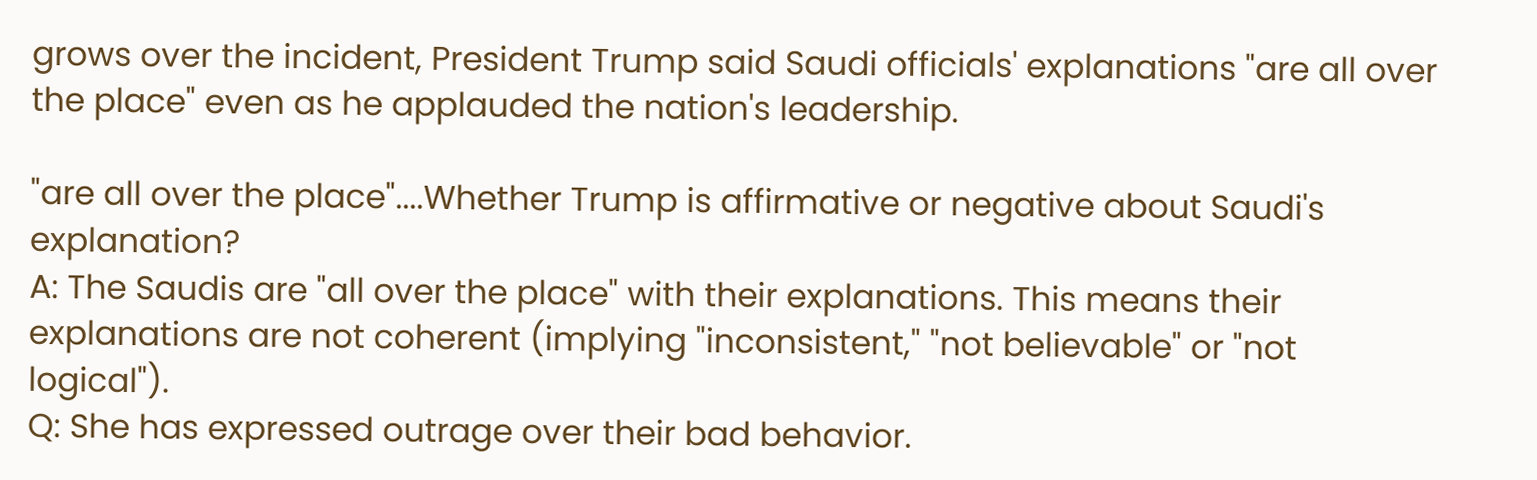grows over the incident, President Trump said Saudi officials' explanations "are all over the place" even as he applauded the nation's leadership.

"are all over the place"....Whether Trump is affirmative or negative about Saudi's explanation?
A: The Saudis are "all over the place" with their explanations. This means their explanations are not coherent (implying "inconsistent," "not believable" or "not logical").
Q: She has expressed outrage over their bad behavior.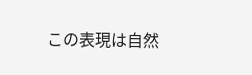この表現は自然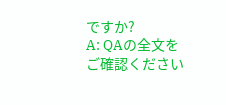ですか?
A: QAの全文をご確認ください